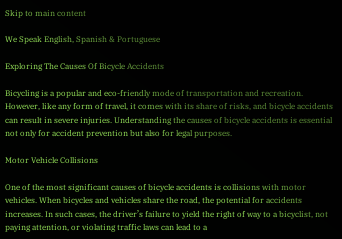Skip to main content

We Speak English, Spanish & Portuguese

Exploring The Causes Of Bicycle Accidents

Bicycling is a popular and eco-friendly mode of transportation and recreation. However, like any form of travel, it comes with its share of risks, and bicycle accidents can result in severe injuries. Understanding the causes of bicycle accidents is essential not only for accident prevention but also for legal purposes.

Motor Vehicle Collisions

One of the most significant causes of bicycle accidents is collisions with motor vehicles. When bicycles and vehicles share the road, the potential for accidents increases. In such cases, the driver’s failure to yield the right of way to a bicyclist, not paying attention, or violating traffic laws can lead to a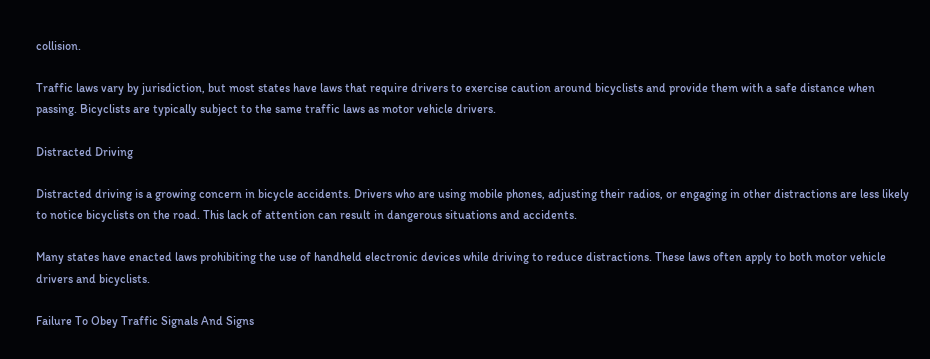collision.

Traffic laws vary by jurisdiction, but most states have laws that require drivers to exercise caution around bicyclists and provide them with a safe distance when passing. Bicyclists are typically subject to the same traffic laws as motor vehicle drivers.

Distracted Driving

Distracted driving is a growing concern in bicycle accidents. Drivers who are using mobile phones, adjusting their radios, or engaging in other distractions are less likely to notice bicyclists on the road. This lack of attention can result in dangerous situations and accidents.

Many states have enacted laws prohibiting the use of handheld electronic devices while driving to reduce distractions. These laws often apply to both motor vehicle drivers and bicyclists.

Failure To Obey Traffic Signals And Signs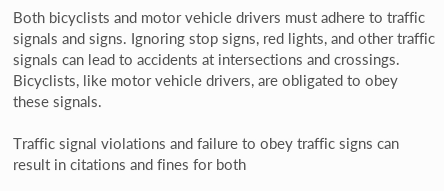Both bicyclists and motor vehicle drivers must adhere to traffic signals and signs. Ignoring stop signs, red lights, and other traffic signals can lead to accidents at intersections and crossings. Bicyclists, like motor vehicle drivers, are obligated to obey these signals.

Traffic signal violations and failure to obey traffic signs can result in citations and fines for both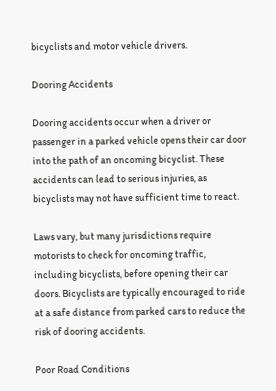bicyclists and motor vehicle drivers.

Dooring Accidents

Dooring accidents occur when a driver or passenger in a parked vehicle opens their car door into the path of an oncoming bicyclist. These accidents can lead to serious injuries, as bicyclists may not have sufficient time to react.

Laws vary, but many jurisdictions require motorists to check for oncoming traffic, including bicyclists, before opening their car doors. Bicyclists are typically encouraged to ride at a safe distance from parked cars to reduce the risk of dooring accidents.

Poor Road Conditions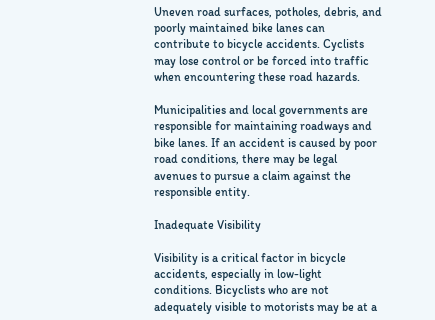Uneven road surfaces, potholes, debris, and poorly maintained bike lanes can contribute to bicycle accidents. Cyclists may lose control or be forced into traffic when encountering these road hazards.

Municipalities and local governments are responsible for maintaining roadways and bike lanes. If an accident is caused by poor road conditions, there may be legal avenues to pursue a claim against the responsible entity.

Inadequate Visibility

Visibility is a critical factor in bicycle accidents, especially in low-light conditions. Bicyclists who are not adequately visible to motorists may be at a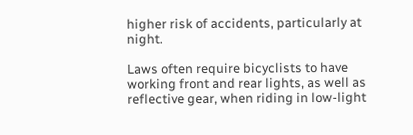higher risk of accidents, particularly at night.

Laws often require bicyclists to have working front and rear lights, as well as reflective gear, when riding in low-light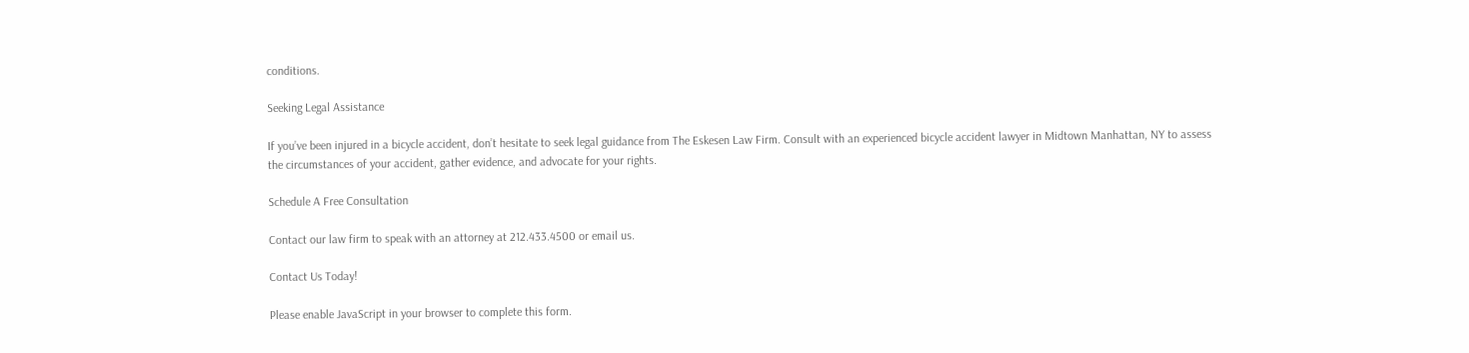conditions.

Seeking Legal Assistance

If you’ve been injured in a bicycle accident, don’t hesitate to seek legal guidance from The Eskesen Law Firm. Consult with an experienced bicycle accident lawyer in Midtown Manhattan, NY to assess the circumstances of your accident, gather evidence, and advocate for your rights.

Schedule A Free Consultation

Contact our law firm to speak with an attorney at 212.433.4500 or email us.

Contact Us Today!

Please enable JavaScript in your browser to complete this form.